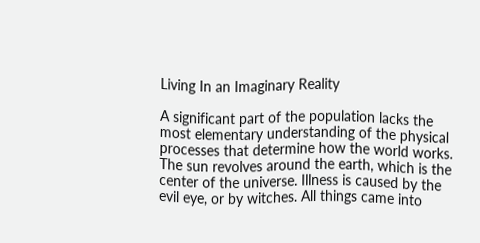Living In an Imaginary Reality

A significant part of the population lacks the most elementary understanding of the physical processes that determine how the world works. The sun revolves around the earth, which is the center of the universe. Illness is caused by the evil eye, or by witches. All things came into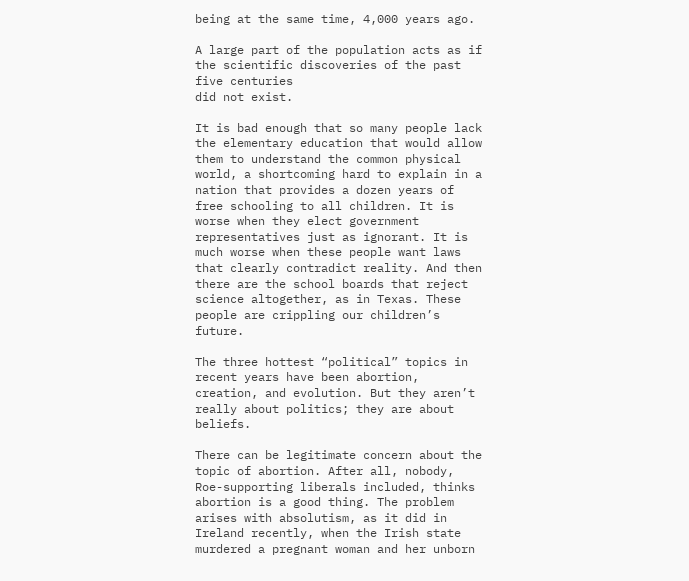being at the same time, 4,000 years ago.

A large part of the population acts as if
the scientific discoveries of the past five centuries
did not exist.

It is bad enough that so many people lack the elementary education that would allow them to understand the common physical world, a shortcoming hard to explain in a nation that provides a dozen years of free schooling to all children. It is worse when they elect government representatives just as ignorant. It is much worse when these people want laws that clearly contradict reality. And then there are the school boards that reject science altogether, as in Texas. These people are crippling our children’s future.

The three hottest “political” topics in recent years have been abortion, creation, and evolution. But they aren’t really about politics; they are about beliefs.

There can be legitimate concern about the topic of abortion. After all, nobody, Roe-supporting liberals included, thinks abortion is a good thing. The problem arises with absolutism, as it did in Ireland recently, when the Irish state murdered a pregnant woman and her unborn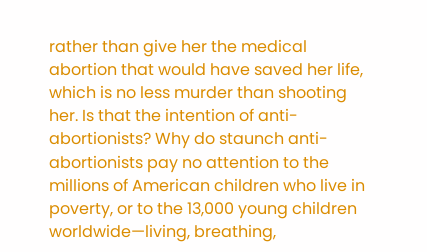rather than give her the medical abortion that would have saved her life, which is no less murder than shooting her. Is that the intention of anti-abortionists? Why do staunch anti-abortionists pay no attention to the millions of American children who live in poverty, or to the 13,000 young children worldwide—living, breathing,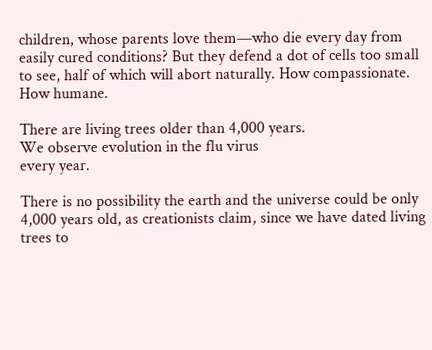children, whose parents love them—who die every day from easily cured conditions? But they defend a dot of cells too small to see, half of which will abort naturally. How compassionate. How humane.

There are living trees older than 4,000 years.
We observe evolution in the flu virus
every year.

There is no possibility the earth and the universe could be only 4,000 years old, as creationists claim, since we have dated living trees to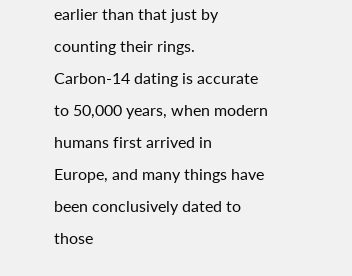earlier than that just by counting their rings. Carbon-14 dating is accurate to 50,000 years, when modern humans first arrived in Europe, and many things have been conclusively dated to those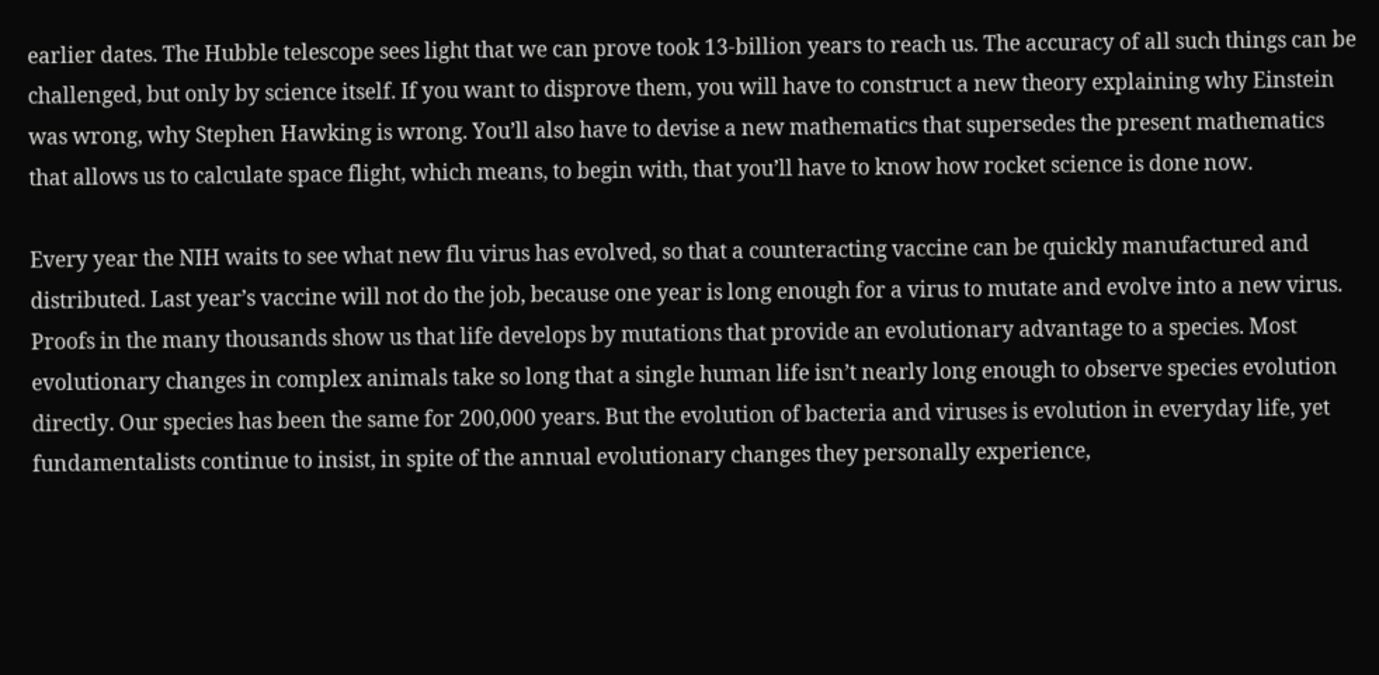earlier dates. The Hubble telescope sees light that we can prove took 13-billion years to reach us. The accuracy of all such things can be challenged, but only by science itself. If you want to disprove them, you will have to construct a new theory explaining why Einstein was wrong, why Stephen Hawking is wrong. You’ll also have to devise a new mathematics that supersedes the present mathematics that allows us to calculate space flight, which means, to begin with, that you’ll have to know how rocket science is done now.

Every year the NIH waits to see what new flu virus has evolved, so that a counteracting vaccine can be quickly manufactured and distributed. Last year’s vaccine will not do the job, because one year is long enough for a virus to mutate and evolve into a new virus. Proofs in the many thousands show us that life develops by mutations that provide an evolutionary advantage to a species. Most evolutionary changes in complex animals take so long that a single human life isn’t nearly long enough to observe species evolution directly. Our species has been the same for 200,000 years. But the evolution of bacteria and viruses is evolution in everyday life, yet fundamentalists continue to insist, in spite of the annual evolutionary changes they personally experience,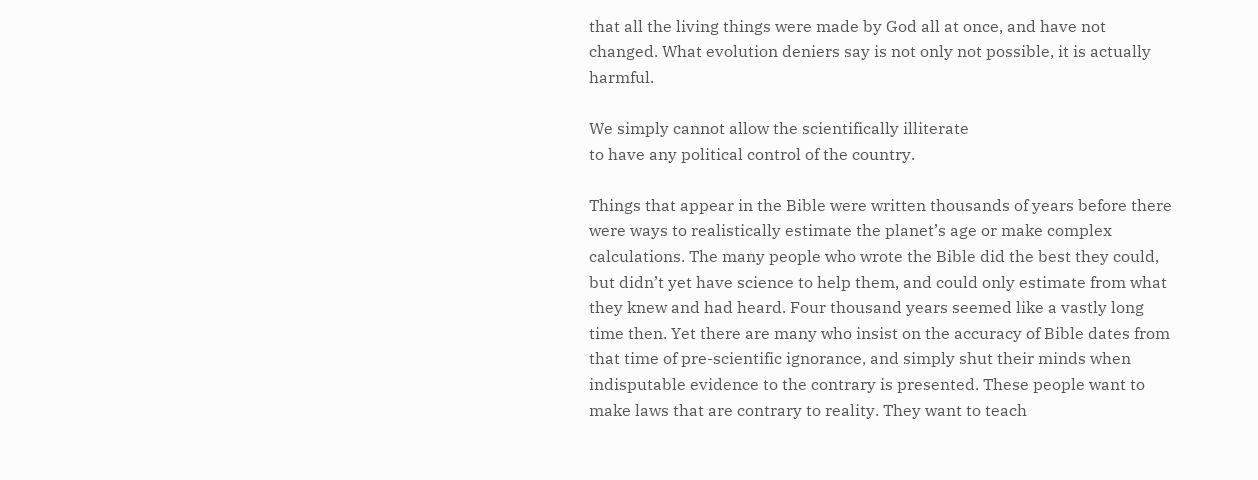that all the living things were made by God all at once, and have not changed. What evolution deniers say is not only not possible, it is actually harmful.

We simply cannot allow the scientifically illiterate
to have any political control of the country.

Things that appear in the Bible were written thousands of years before there were ways to realistically estimate the planet’s age or make complex calculations. The many people who wrote the Bible did the best they could, but didn’t yet have science to help them, and could only estimate from what they knew and had heard. Four thousand years seemed like a vastly long time then. Yet there are many who insist on the accuracy of Bible dates from that time of pre-scientific ignorance, and simply shut their minds when indisputable evidence to the contrary is presented. These people want to make laws that are contrary to reality. They want to teach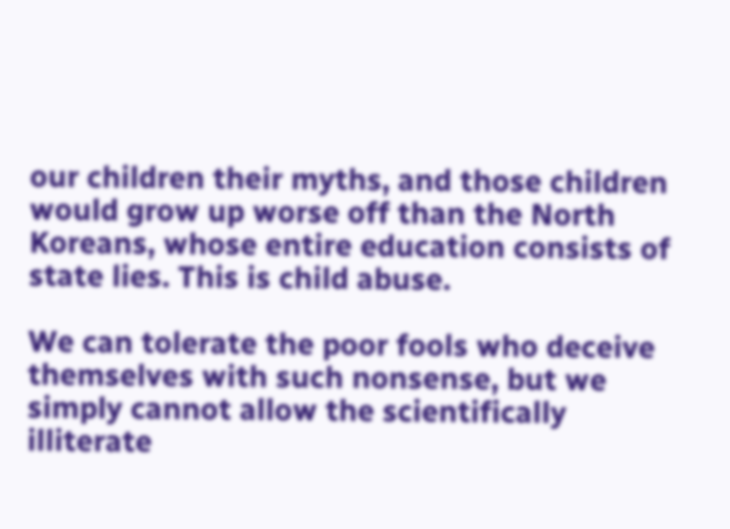our children their myths, and those children would grow up worse off than the North Koreans, whose entire education consists of state lies. This is child abuse.

We can tolerate the poor fools who deceive themselves with such nonsense, but we simply cannot allow the scientifically illiterate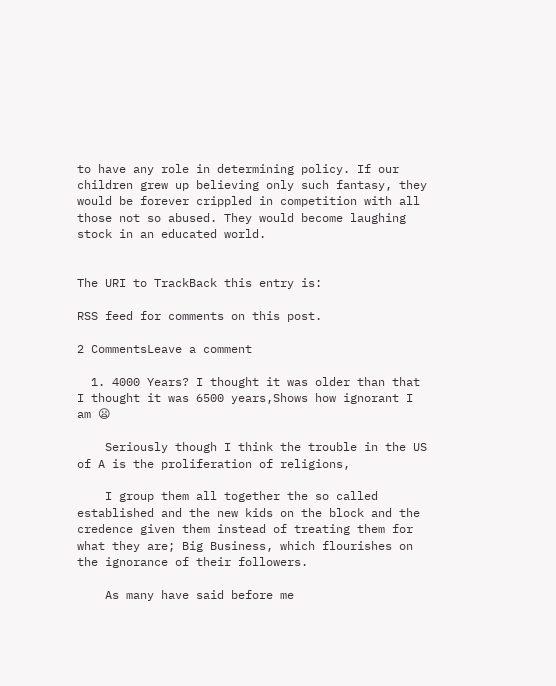to have any role in determining policy. If our children grew up believing only such fantasy, they would be forever crippled in competition with all those not so abused. They would become laughing stock in an educated world.


The URI to TrackBack this entry is:

RSS feed for comments on this post.

2 CommentsLeave a comment

  1. 4000 Years? I thought it was older than that I thought it was 6500 years,Shows how ignorant I am 😦

    Seriously though I think the trouble in the US of A is the proliferation of religions,

    I group them all together the so called established and the new kids on the block and the credence given them instead of treating them for what they are; Big Business, which flourishes on the ignorance of their followers.

    As many have said before me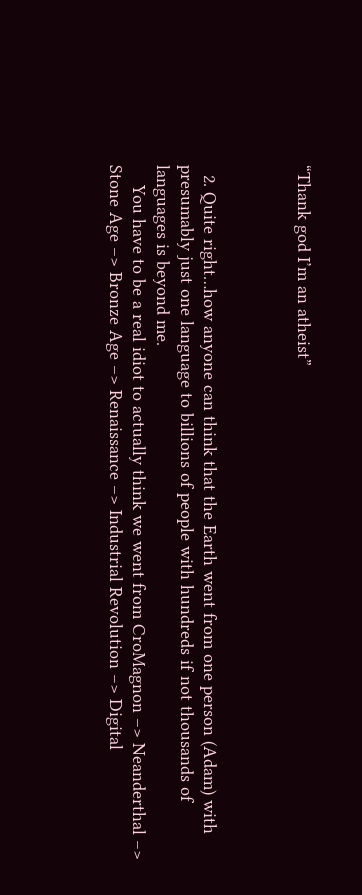“Thank god I’m an atheist”



  2. Quite right…how anyone can think that the Earth went from one person (Adam) with presumably just one language to billions of people with hundreds if not thousands of languages is beyond me.
    You have to be a real idiot to actually think we went from CroMagnon –> Neanderthal –> Stone Age –> Bronze Age –> Renaissance –> Industrial Revolution –> Digital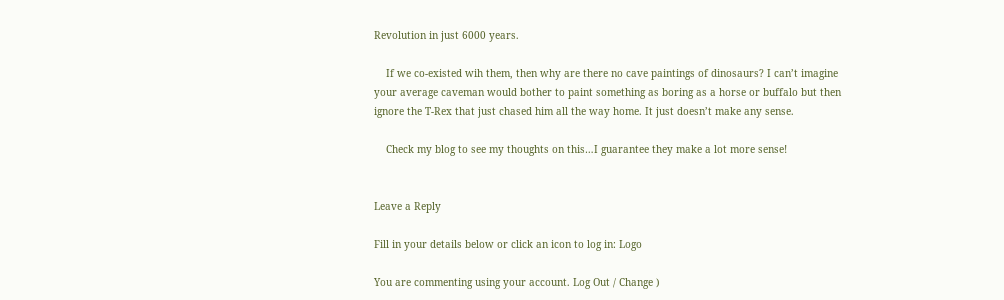Revolution in just 6000 years.

    If we co-existed wih them, then why are there no cave paintings of dinosaurs? I can’t imagine your average caveman would bother to paint something as boring as a horse or buffalo but then ignore the T-Rex that just chased him all the way home. It just doesn’t make any sense.

    Check my blog to see my thoughts on this…I guarantee they make a lot more sense!


Leave a Reply

Fill in your details below or click an icon to log in: Logo

You are commenting using your account. Log Out / Change )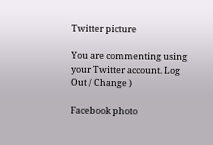Twitter picture

You are commenting using your Twitter account. Log Out / Change )

Facebook photo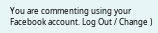You are commenting using your Facebook account. Log Out / Change )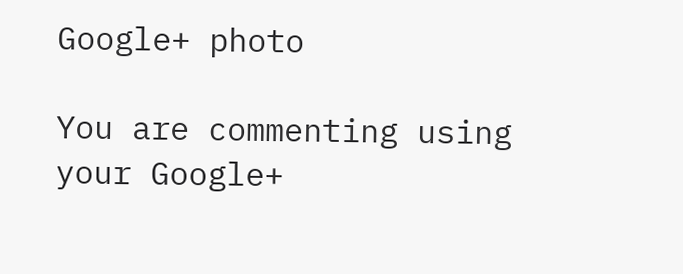Google+ photo

You are commenting using your Google+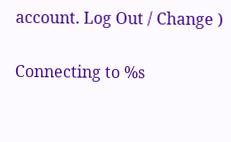account. Log Out / Change )

Connecting to %s